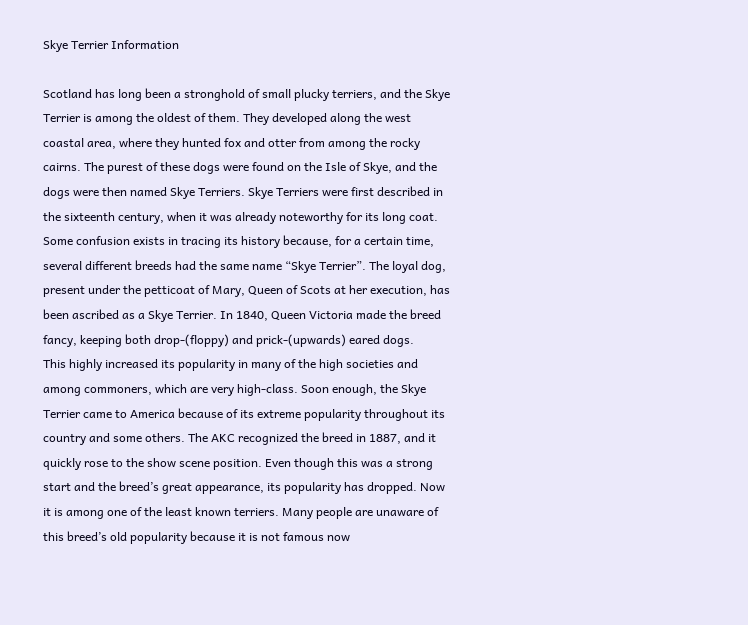Skye Terrier Information

Scotland has long been a stronghold of small plucky terriers, and the Skye Terrier is among the oldest of them. They developed along the west coastal area, where they hunted fox and otter from among the rocky cairns. The purest of these dogs were found on the Isle of Skye, and the dogs were then named Skye Terriers. Skye Terriers were first described in the sixteenth century, when it was already noteworthy for its long coat. Some confusion exists in tracing its history because, for a certain time, several different breeds had the same name “Skye Terrier”. The loyal dog, present under the petticoat of Mary, Queen of Scots at her execution, has been ascribed as a Skye Terrier. In 1840, Queen Victoria made the breed fancy, keeping both drop-(floppy) and prick-(upwards) eared dogs.
This highly increased its popularity in many of the high societies and among commoners, which are very high-class. Soon enough, the Skye Terrier came to America because of its extreme popularity throughout its country and some others. The AKC recognized the breed in 1887, and it quickly rose to the show scene position. Even though this was a strong start and the breed’s great appearance, its popularity has dropped. Now it is among one of the least known terriers. Many people are unaware of this breed’s old popularity because it is not famous now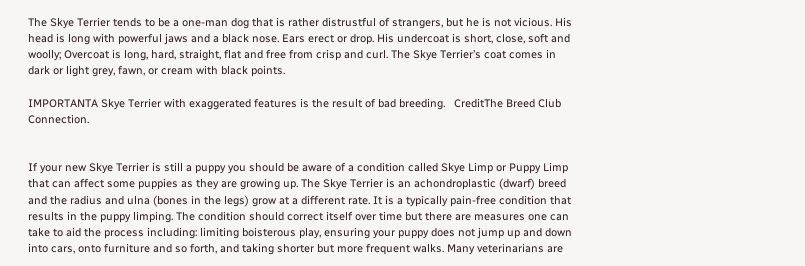The Skye Terrier tends to be a one-man dog that is rather distrustful of strangers, but he is not vicious. His head is long with powerful jaws and a black nose. Ears erect or drop. His undercoat is short, close, soft and woolly; Overcoat is long, hard, straight, flat and free from crisp and curl. The Skye Terrier’s coat comes in dark or light grey, fawn, or cream with black points.

IMPORTANTA Skye Terrier with exaggerated features is the result of bad breeding.   CreditThe Breed Club Connection.


If your new Skye Terrier is still a puppy you should be aware of a condition called Skye Limp or Puppy Limp that can affect some puppies as they are growing up. The Skye Terrier is an achondroplastic (dwarf) breed and the radius and ulna (bones in the legs) grow at a different rate. It is a typically pain-free condition that results in the puppy limping. The condition should correct itself over time but there are measures one can take to aid the process including: limiting boisterous play, ensuring your puppy does not jump up and down into cars, onto furniture and so forth, and taking shorter but more frequent walks. Many veterinarians are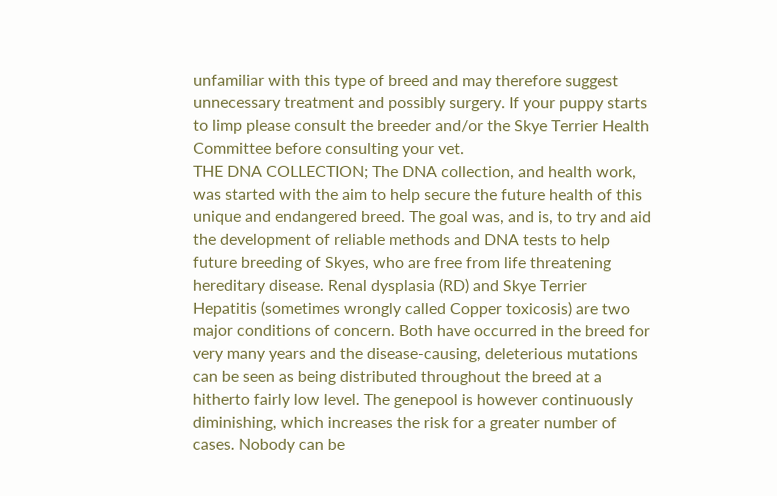unfamiliar with this type of breed and may therefore suggest unnecessary treatment and possibly surgery. If your puppy starts to limp please consult the breeder and/or the Skye Terrier Health Committee before consulting your vet.
THE DNA COLLECTION; The DNA collection, and health work, was started with the aim to help secure the future health of this unique and endangered breed. The goal was, and is, to try and aid the development of reliable methods and DNA tests to help future breeding of Skyes, who are free from life threatening hereditary disease. Renal dysplasia (RD) and Skye Terrier Hepatitis (sometimes wrongly called Copper toxicosis) are two major conditions of concern. Both have occurred in the breed for very many years and the disease-causing, deleterious mutations can be seen as being distributed throughout the breed at a hitherto fairly low level. The genepool is however continuously diminishing, which increases the risk for a greater number of cases. Nobody can be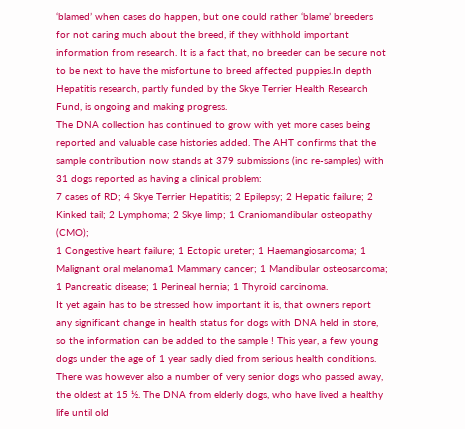‘blamed’ when cases do happen, but one could rather ‘blame’ breeders for not caring much about the breed, if they withhold important information from research. It is a fact that, no breeder can be secure not to be next to have the misfortune to breed affected puppies.In depth Hepatitis research, partly funded by the Skye Terrier Health Research Fund, is ongoing and making progress.
The DNA collection has continued to grow with yet more cases being reported and valuable case histories added. The AHT confirms that the sample contribution now stands at 379 submissions (inc re-samples) with 31 dogs reported as having a clinical problem:
7 cases of RD; 4 Skye Terrier Hepatitis; 2 Epilepsy; 2 Hepatic failure; 2 Kinked tail; 2 Lymphoma; 2 Skye limp; 1 Craniomandibular osteopathy (CMO);
1 Congestive heart failure; 1 Ectopic ureter; 1 Haemangiosarcoma; 1 Malignant oral melanoma1 Mammary cancer; 1 Mandibular osteosarcoma; 1 Pancreatic disease; 1 Perineal hernia; 1 Thyroid carcinoma.
It yet again has to be stressed how important it is, that owners report any significant change in health status for dogs with DNA held in store, so the information can be added to the sample ! This year, a few young dogs under the age of 1 year sadly died from serious health conditions. There was however also a number of very senior dogs who passed away, the oldest at 15 ½. The DNA from elderly dogs, who have lived a healthy life until old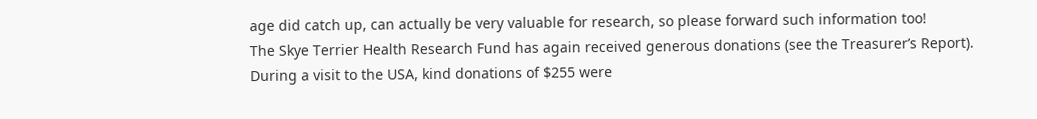age did catch up, can actually be very valuable for research, so please forward such information too!
The Skye Terrier Health Research Fund has again received generous donations (see the Treasurer’s Report). During a visit to the USA, kind donations of $255 were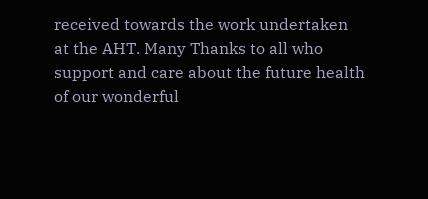received towards the work undertaken at the AHT. Many Thanks to all who support and care about the future health of our wonderful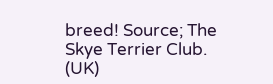breed! Source; The Skye Terrier Club. (UK)